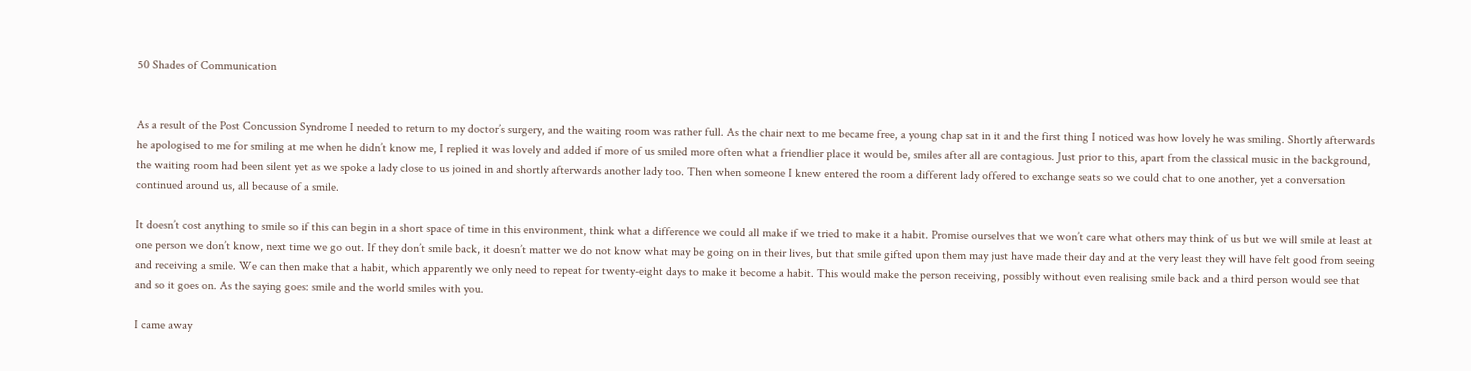50 Shades of Communication


As a result of the Post Concussion Syndrome I needed to return to my doctor’s surgery, and the waiting room was rather full. As the chair next to me became free, a young chap sat in it and the first thing I noticed was how lovely he was smiling. Shortly afterwards he apologised to me for smiling at me when he didn’t know me, I replied it was lovely and added if more of us smiled more often what a friendlier place it would be, smiles after all are contagious. Just prior to this, apart from the classical music in the background, the waiting room had been silent yet as we spoke a lady close to us joined in and shortly afterwards another lady too. Then when someone I knew entered the room a different lady offered to exchange seats so we could chat to one another, yet a conversation continued around us, all because of a smile.

It doesn’t cost anything to smile so if this can begin in a short space of time in this environment, think what a difference we could all make if we tried to make it a habit. Promise ourselves that we won’t care what others may think of us but we will smile at least at one person we don’t know, next time we go out. If they don’t smile back, it doesn’t matter we do not know what may be going on in their lives, but that smile gifted upon them may just have made their day and at the very least they will have felt good from seeing and receiving a smile. We can then make that a habit, which apparently we only need to repeat for twenty-eight days to make it become a habit. This would make the person receiving, possibly without even realising smile back and a third person would see that and so it goes on. As the saying goes: smile and the world smiles with you.

I came away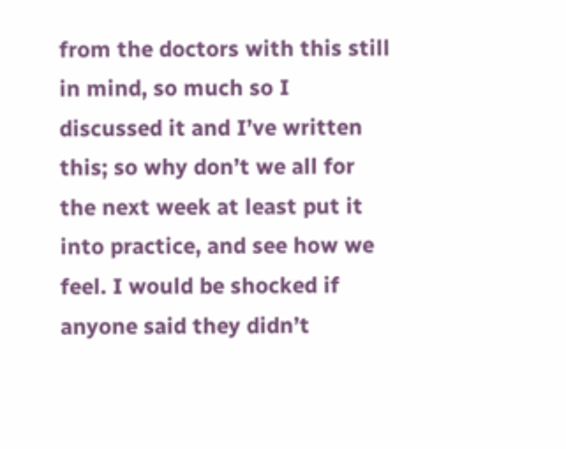from the doctors with this still in mind, so much so I discussed it and I’ve written this; so why don’t we all for the next week at least put it into practice, and see how we feel. I would be shocked if anyone said they didn’t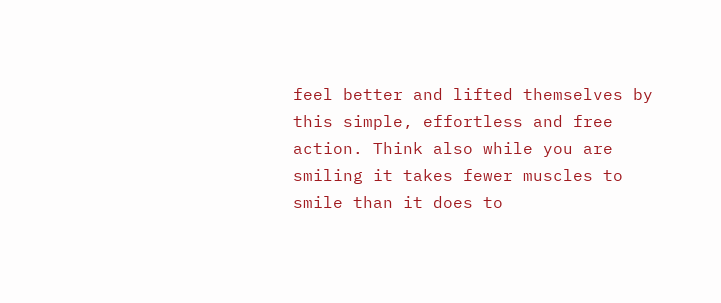feel better and lifted themselves by this simple, effortless and free action. Think also while you are smiling it takes fewer muscles to smile than it does to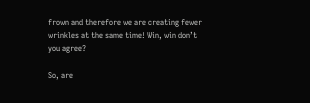frown and therefore we are creating fewer wrinkles at the same time! Win, win don’t you agree?

So, are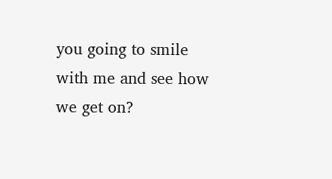you going to smile with me and see how we get on?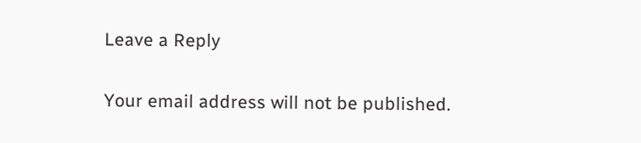Leave a Reply

Your email address will not be published.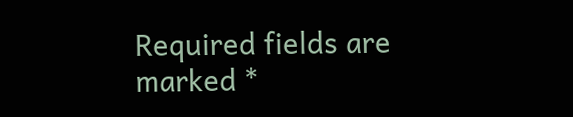Required fields are marked *